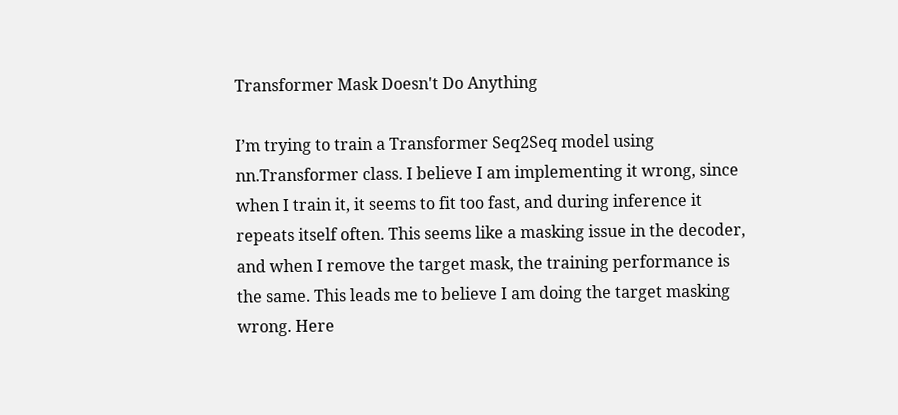Transformer Mask Doesn't Do Anything

I’m trying to train a Transformer Seq2Seq model using nn.Transformer class. I believe I am implementing it wrong, since when I train it, it seems to fit too fast, and during inference it repeats itself often. This seems like a masking issue in the decoder, and when I remove the target mask, the training performance is the same. This leads me to believe I am doing the target masking wrong. Here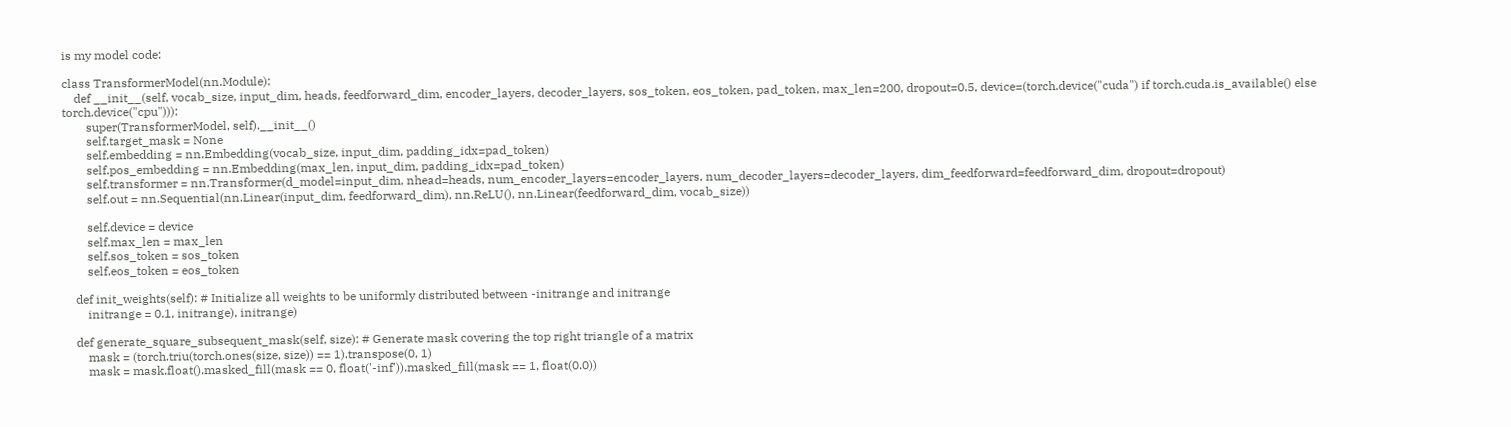is my model code:

class TransformerModel(nn.Module):
    def __init__(self, vocab_size, input_dim, heads, feedforward_dim, encoder_layers, decoder_layers, sos_token, eos_token, pad_token, max_len=200, dropout=0.5, device=(torch.device("cuda") if torch.cuda.is_available() else torch.device("cpu"))):
        super(TransformerModel, self).__init__()
        self.target_mask = None
        self.embedding = nn.Embedding(vocab_size, input_dim, padding_idx=pad_token)
        self.pos_embedding = nn.Embedding(max_len, input_dim, padding_idx=pad_token)
        self.transformer = nn.Transformer(d_model=input_dim, nhead=heads, num_encoder_layers=encoder_layers, num_decoder_layers=decoder_layers, dim_feedforward=feedforward_dim, dropout=dropout)
        self.out = nn.Sequential(nn.Linear(input_dim, feedforward_dim), nn.ReLU(), nn.Linear(feedforward_dim, vocab_size))

        self.device = device
        self.max_len = max_len
        self.sos_token = sos_token
        self.eos_token = eos_token

    def init_weights(self): # Initialize all weights to be uniformly distributed between -initrange and initrange
        initrange = 0.1, initrange), initrange)

    def generate_square_subsequent_mask(self, size): # Generate mask covering the top right triangle of a matrix
        mask = (torch.triu(torch.ones(size, size)) == 1).transpose(0, 1)
        mask = mask.float().masked_fill(mask == 0, float('-inf')).masked_fill(mask == 1, float(0.0))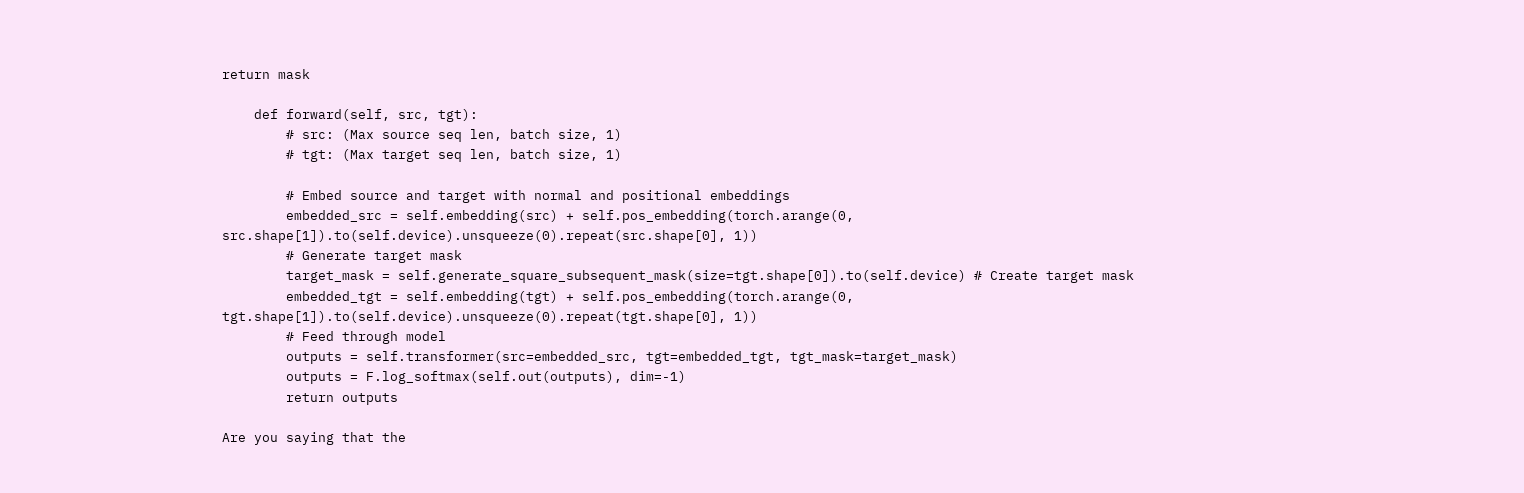return mask

    def forward(self, src, tgt):
        # src: (Max source seq len, batch size, 1)
        # tgt: (Max target seq len, batch size, 1)

        # Embed source and target with normal and positional embeddings
        embedded_src = self.embedding(src) + self.pos_embedding(torch.arange(0, src.shape[1]).to(self.device).unsqueeze(0).repeat(src.shape[0], 1))
        # Generate target mask
        target_mask = self.generate_square_subsequent_mask(size=tgt.shape[0]).to(self.device) # Create target mask
        embedded_tgt = self.embedding(tgt) + self.pos_embedding(torch.arange(0, tgt.shape[1]).to(self.device).unsqueeze(0).repeat(tgt.shape[0], 1))
        # Feed through model
        outputs = self.transformer(src=embedded_src, tgt=embedded_tgt, tgt_mask=target_mask)
        outputs = F.log_softmax(self.out(outputs), dim=-1)
        return outputs

Are you saying that the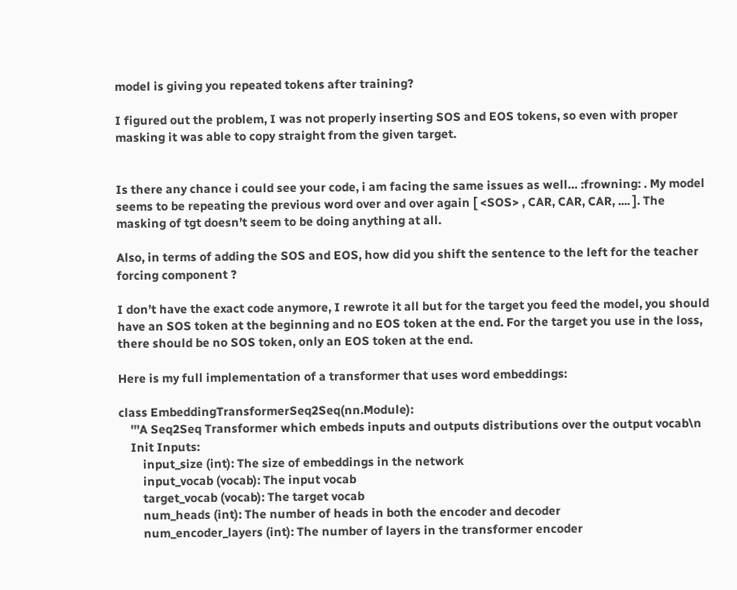model is giving you repeated tokens after training?

I figured out the problem, I was not properly inserting SOS and EOS tokens, so even with proper masking it was able to copy straight from the given target.


Is there any chance i could see your code, i am facing the same issues as well… :frowning: . My model seems to be repeating the previous word over and over again [ <SOS> , CAR, CAR, CAR, .... ]. The masking of tgt doesn’t seem to be doing anything at all.

Also, in terms of adding the SOS and EOS, how did you shift the sentence to the left for the teacher forcing component ?

I don’t have the exact code anymore, I rewrote it all but for the target you feed the model, you should have an SOS token at the beginning and no EOS token at the end. For the target you use in the loss, there should be no SOS token, only an EOS token at the end.

Here is my full implementation of a transformer that uses word embeddings:

class EmbeddingTransformerSeq2Seq(nn.Module):
    '''A Seq2Seq Transformer which embeds inputs and outputs distributions over the output vocab\n
    Init Inputs:
        input_size (int): The size of embeddings in the network
        input_vocab (vocab): The input vocab
        target_vocab (vocab): The target vocab
        num_heads (int): The number of heads in both the encoder and decoder
        num_encoder_layers (int): The number of layers in the transformer encoder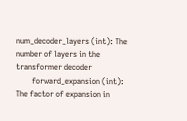num_decoder_layers (int): The number of layers in the transformer decoder
        forward_expansion (int): The factor of expansion in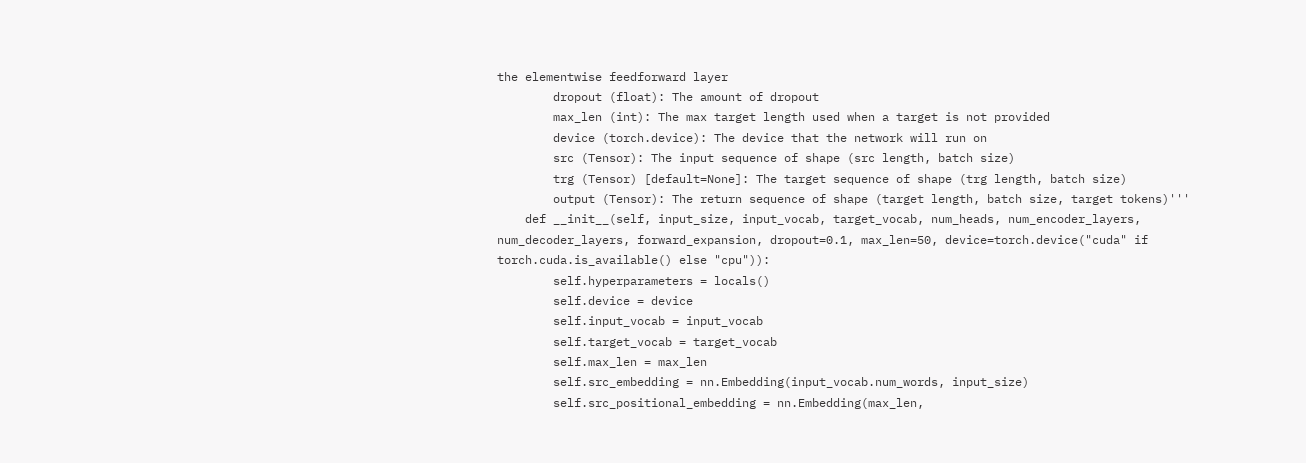the elementwise feedforward layer
        dropout (float): The amount of dropout
        max_len (int): The max target length used when a target is not provided
        device (torch.device): The device that the network will run on
        src (Tensor): The input sequence of shape (src length, batch size)
        trg (Tensor) [default=None]: The target sequence of shape (trg length, batch size)
        output (Tensor): The return sequence of shape (target length, batch size, target tokens)'''
    def __init__(self, input_size, input_vocab, target_vocab, num_heads, num_encoder_layers, num_decoder_layers, forward_expansion, dropout=0.1, max_len=50, device=torch.device("cuda" if torch.cuda.is_available() else "cpu")):
        self.hyperparameters = locals()
        self.device = device
        self.input_vocab = input_vocab
        self.target_vocab = target_vocab
        self.max_len = max_len
        self.src_embedding = nn.Embedding(input_vocab.num_words, input_size)
        self.src_positional_embedding = nn.Embedding(max_len,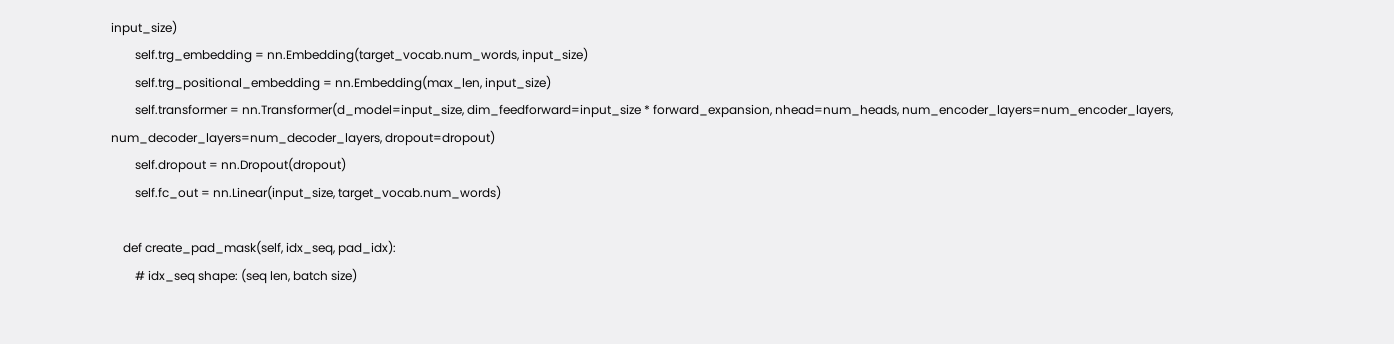input_size)
        self.trg_embedding = nn.Embedding(target_vocab.num_words, input_size)
        self.trg_positional_embedding = nn.Embedding(max_len, input_size)
        self.transformer = nn.Transformer(d_model=input_size, dim_feedforward=input_size * forward_expansion, nhead=num_heads, num_encoder_layers=num_encoder_layers, num_decoder_layers=num_decoder_layers, dropout=dropout)
        self.dropout = nn.Dropout(dropout)
        self.fc_out = nn.Linear(input_size, target_vocab.num_words)

    def create_pad_mask(self, idx_seq, pad_idx):
        # idx_seq shape: (seq len, batch size)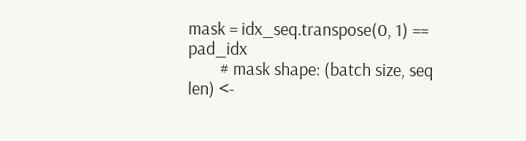mask = idx_seq.transpose(0, 1) == pad_idx
        # mask shape: (batch size, seq len) <-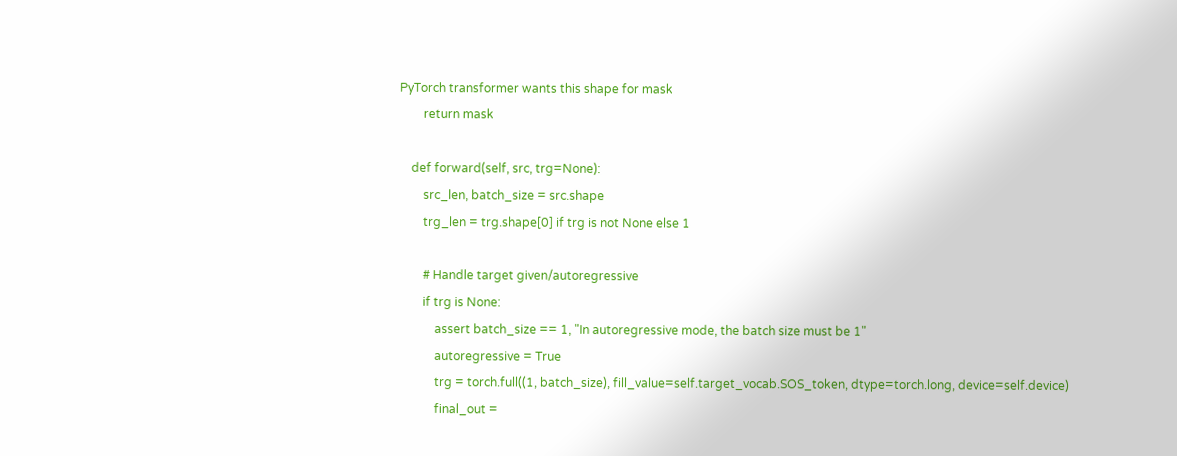PyTorch transformer wants this shape for mask
        return mask

    def forward(self, src, trg=None):
        src_len, batch_size = src.shape
        trg_len = trg.shape[0] if trg is not None else 1

        # Handle target given/autoregressive
        if trg is None:
            assert batch_size == 1, "In autoregressive mode, the batch size must be 1"
            autoregressive = True
            trg = torch.full((1, batch_size), fill_value=self.target_vocab.SOS_token, dtype=torch.long, device=self.device)
            final_out =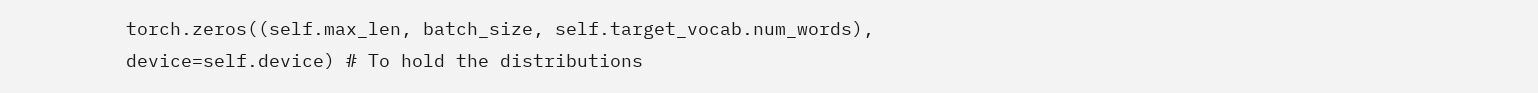torch.zeros((self.max_len, batch_size, self.target_vocab.num_words), device=self.device) # To hold the distributions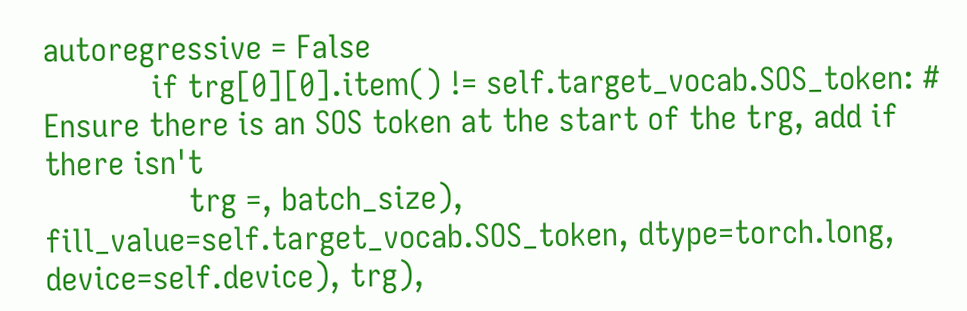autoregressive = False
            if trg[0][0].item() != self.target_vocab.SOS_token: # Ensure there is an SOS token at the start of the trg, add if there isn't
                trg =, batch_size), fill_value=self.target_vocab.SOS_token, dtype=torch.long, device=self.device), trg),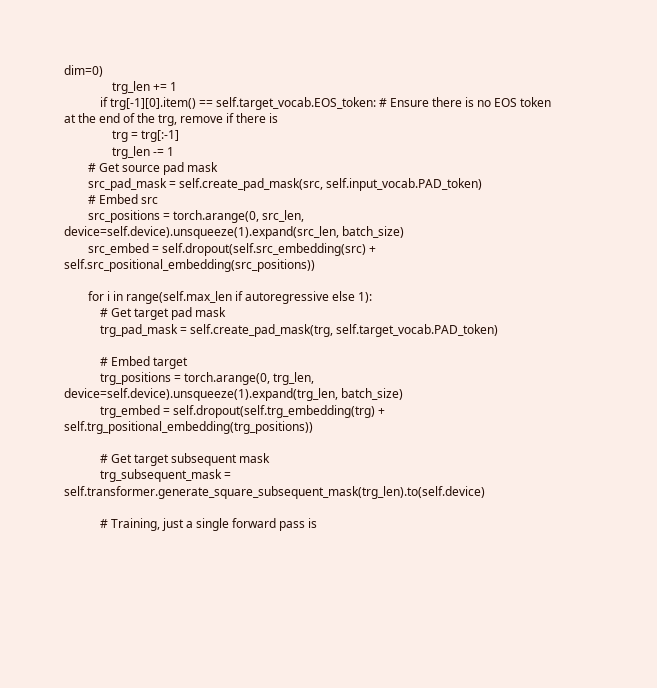dim=0)
                trg_len += 1
            if trg[-1][0].item() == self.target_vocab.EOS_token: # Ensure there is no EOS token at the end of the trg, remove if there is
                trg = trg[:-1]
                trg_len -= 1
        # Get source pad mask
        src_pad_mask = self.create_pad_mask(src, self.input_vocab.PAD_token)
        # Embed src
        src_positions = torch.arange(0, src_len, device=self.device).unsqueeze(1).expand(src_len, batch_size)
        src_embed = self.dropout(self.src_embedding(src) + self.src_positional_embedding(src_positions))

        for i in range(self.max_len if autoregressive else 1):
            # Get target pad mask
            trg_pad_mask = self.create_pad_mask(trg, self.target_vocab.PAD_token)

            # Embed target
            trg_positions = torch.arange(0, trg_len, device=self.device).unsqueeze(1).expand(trg_len, batch_size)
            trg_embed = self.dropout(self.trg_embedding(trg) + self.trg_positional_embedding(trg_positions))

            # Get target subsequent mask
            trg_subsequent_mask = self.transformer.generate_square_subsequent_mask(trg_len).to(self.device)

            # Training, just a single forward pass is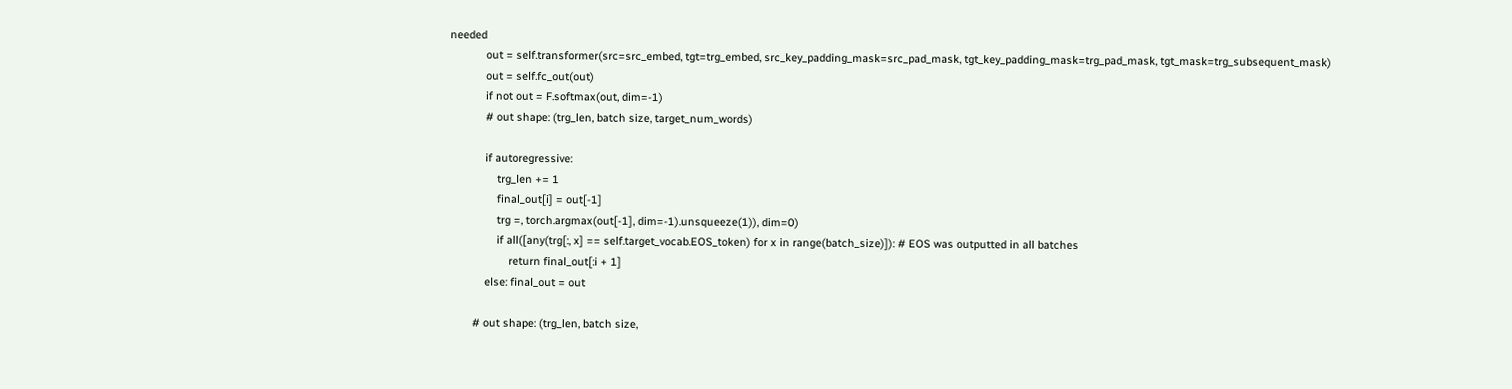needed
            out = self.transformer(src=src_embed, tgt=trg_embed, src_key_padding_mask=src_pad_mask, tgt_key_padding_mask=trg_pad_mask, tgt_mask=trg_subsequent_mask)
            out = self.fc_out(out)
            if not out = F.softmax(out, dim=-1)
            # out shape: (trg_len, batch size, target_num_words)

            if autoregressive:
                trg_len += 1
                final_out[i] = out[-1]
                trg =, torch.argmax(out[-1], dim=-1).unsqueeze(1)), dim=0)
                if all([any(trg[:, x] == self.target_vocab.EOS_token) for x in range(batch_size)]): # EOS was outputted in all batches
                    return final_out[:i + 1]
            else: final_out = out

        # out shape: (trg_len, batch size,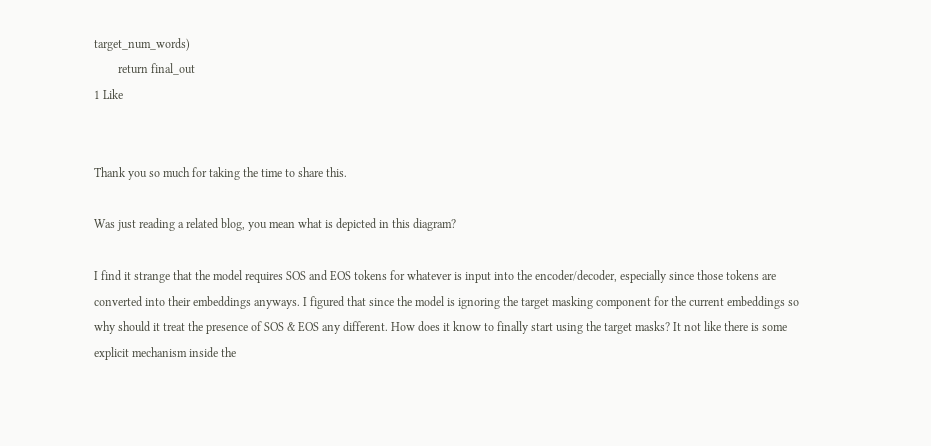target_num_words)
        return final_out
1 Like


Thank you so much for taking the time to share this.

Was just reading a related blog, you mean what is depicted in this diagram?

I find it strange that the model requires SOS and EOS tokens for whatever is input into the encoder/decoder, especially since those tokens are converted into their embeddings anyways. I figured that since the model is ignoring the target masking component for the current embeddings so why should it treat the presence of SOS & EOS any different. How does it know to finally start using the target masks? It not like there is some explicit mechanism inside the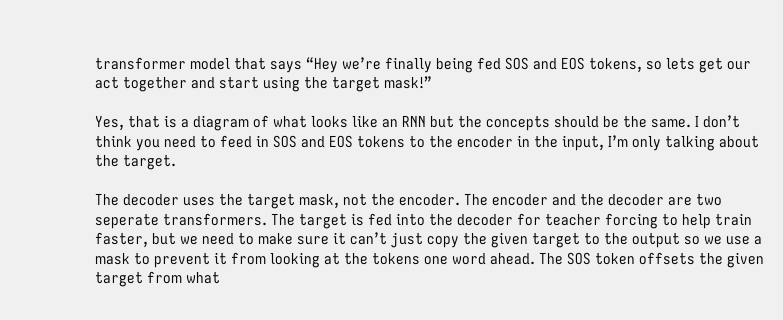transformer model that says “Hey we’re finally being fed SOS and EOS tokens, so lets get our act together and start using the target mask!”

Yes, that is a diagram of what looks like an RNN but the concepts should be the same. I don’t think you need to feed in SOS and EOS tokens to the encoder in the input, I’m only talking about the target.

The decoder uses the target mask, not the encoder. The encoder and the decoder are two seperate transformers. The target is fed into the decoder for teacher forcing to help train faster, but we need to make sure it can’t just copy the given target to the output so we use a mask to prevent it from looking at the tokens one word ahead. The SOS token offsets the given target from what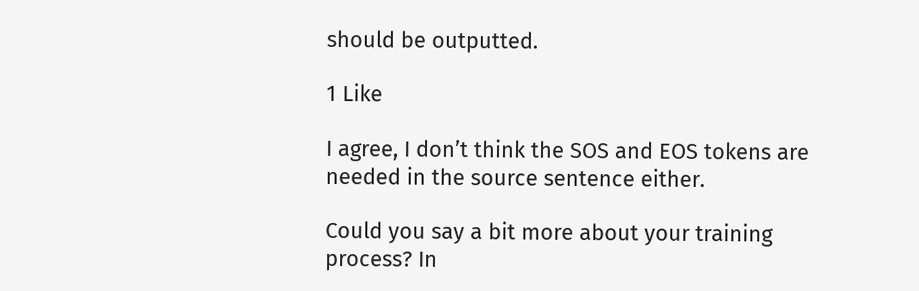should be outputted.

1 Like

I agree, I don’t think the SOS and EOS tokens are needed in the source sentence either.

Could you say a bit more about your training process? In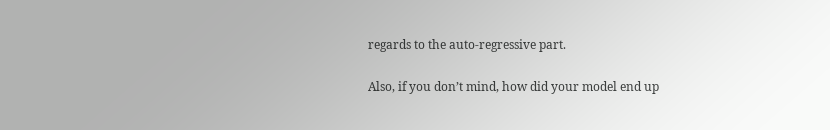regards to the auto-regressive part.

Also, if you don’t mind, how did your model end up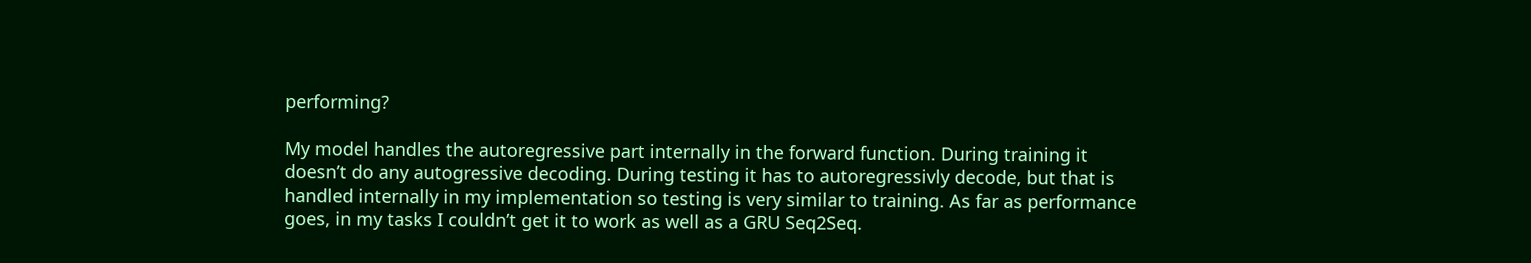performing?

My model handles the autoregressive part internally in the forward function. During training it doesn’t do any autogressive decoding. During testing it has to autoregressivly decode, but that is handled internally in my implementation so testing is very similar to training. As far as performance goes, in my tasks I couldn’t get it to work as well as a GRU Seq2Seq.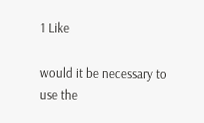1 Like

would it be necessary to use the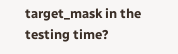target_mask in the testing time?